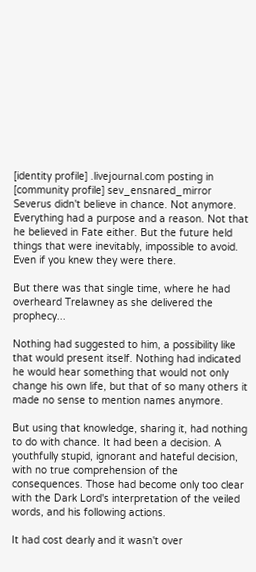[identity profile] .livejournal.com posting in [community profile] sev_ensnared_mirror
Severus didn't believe in chance. Not anymore. Everything had a purpose and a reason. Not that he believed in Fate either. But the future held things that were inevitably, impossible to avoid. Even if you knew they were there.

But there was that single time, where he had overheard Trelawney as she delivered the prophecy...

Nothing had suggested to him, a possibility like that would present itself. Nothing had indicated he would hear something that would not only change his own life, but that of so many others it made no sense to mention names anymore.

But using that knowledge, sharing it, had nothing to do with chance. It had been a decision. A youthfully stupid, ignorant and hateful decision, with no true comprehension of the consequences. Those had become only too clear with the Dark Lord's interpretation of the veiled words, and his following actions.

It had cost dearly and it wasn't over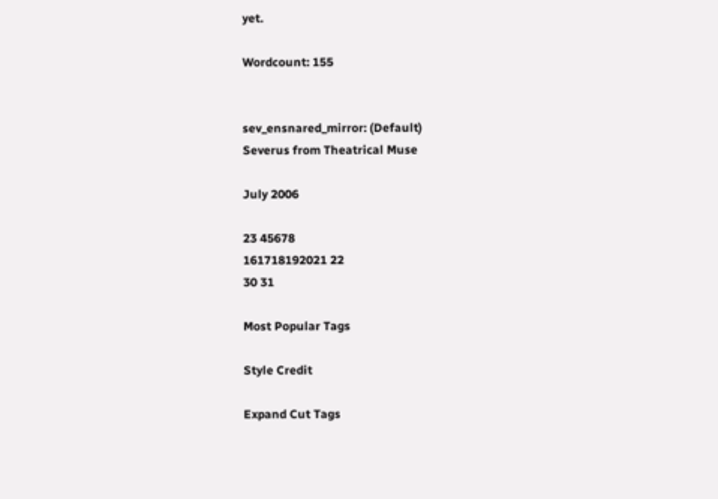yet.

Wordcount: 155


sev_ensnared_mirror: (Default)
Severus from Theatrical Muse

July 2006

23 45678
161718192021 22
30 31

Most Popular Tags

Style Credit

Expand Cut Tags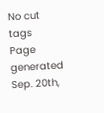No cut tags
Page generated Sep. 20th,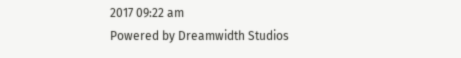2017 09:22 am
Powered by Dreamwidth Studios